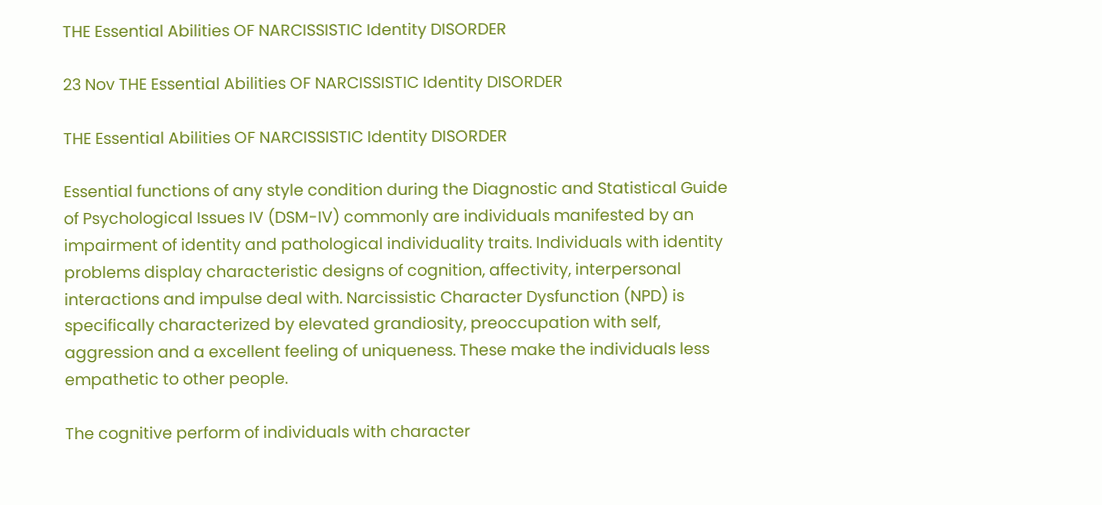THE Essential Abilities OF NARCISSISTIC Identity DISORDER

23 Nov THE Essential Abilities OF NARCISSISTIC Identity DISORDER

THE Essential Abilities OF NARCISSISTIC Identity DISORDER

Essential functions of any style condition during the Diagnostic and Statistical Guide of Psychological Issues IV (DSM-IV) commonly are individuals manifested by an impairment of identity and pathological individuality traits. Individuals with identity problems display characteristic designs of cognition, affectivity, interpersonal interactions and impulse deal with. Narcissistic Character Dysfunction (NPD) is specifically characterized by elevated grandiosity, preoccupation with self, aggression and a excellent feeling of uniqueness. These make the individuals less empathetic to other people.

The cognitive perform of individuals with character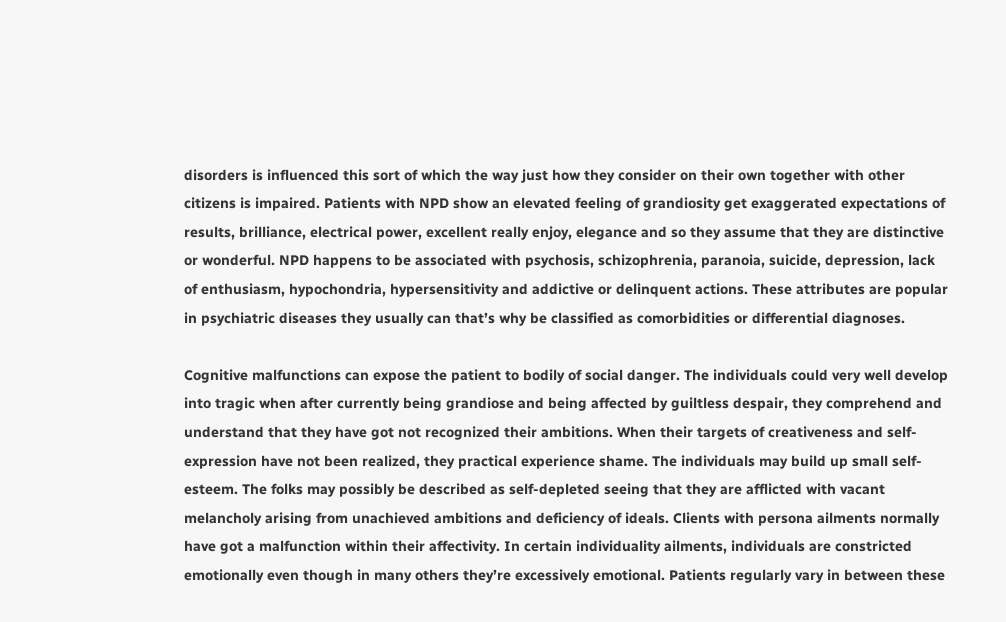disorders is influenced this sort of which the way just how they consider on their own together with other citizens is impaired. Patients with NPD show an elevated feeling of grandiosity get exaggerated expectations of results, brilliance, electrical power, excellent really enjoy, elegance and so they assume that they are distinctive or wonderful. NPD happens to be associated with psychosis, schizophrenia, paranoia, suicide, depression, lack of enthusiasm, hypochondria, hypersensitivity and addictive or delinquent actions. These attributes are popular in psychiatric diseases they usually can that’s why be classified as comorbidities or differential diagnoses.

Cognitive malfunctions can expose the patient to bodily of social danger. The individuals could very well develop into tragic when after currently being grandiose and being affected by guiltless despair, they comprehend and understand that they have got not recognized their ambitions. When their targets of creativeness and self-expression have not been realized, they practical experience shame. The individuals may build up small self-esteem. The folks may possibly be described as self-depleted seeing that they are afflicted with vacant melancholy arising from unachieved ambitions and deficiency of ideals. Clients with persona ailments normally have got a malfunction within their affectivity. In certain individuality ailments, individuals are constricted emotionally even though in many others they’re excessively emotional. Patients regularly vary in between these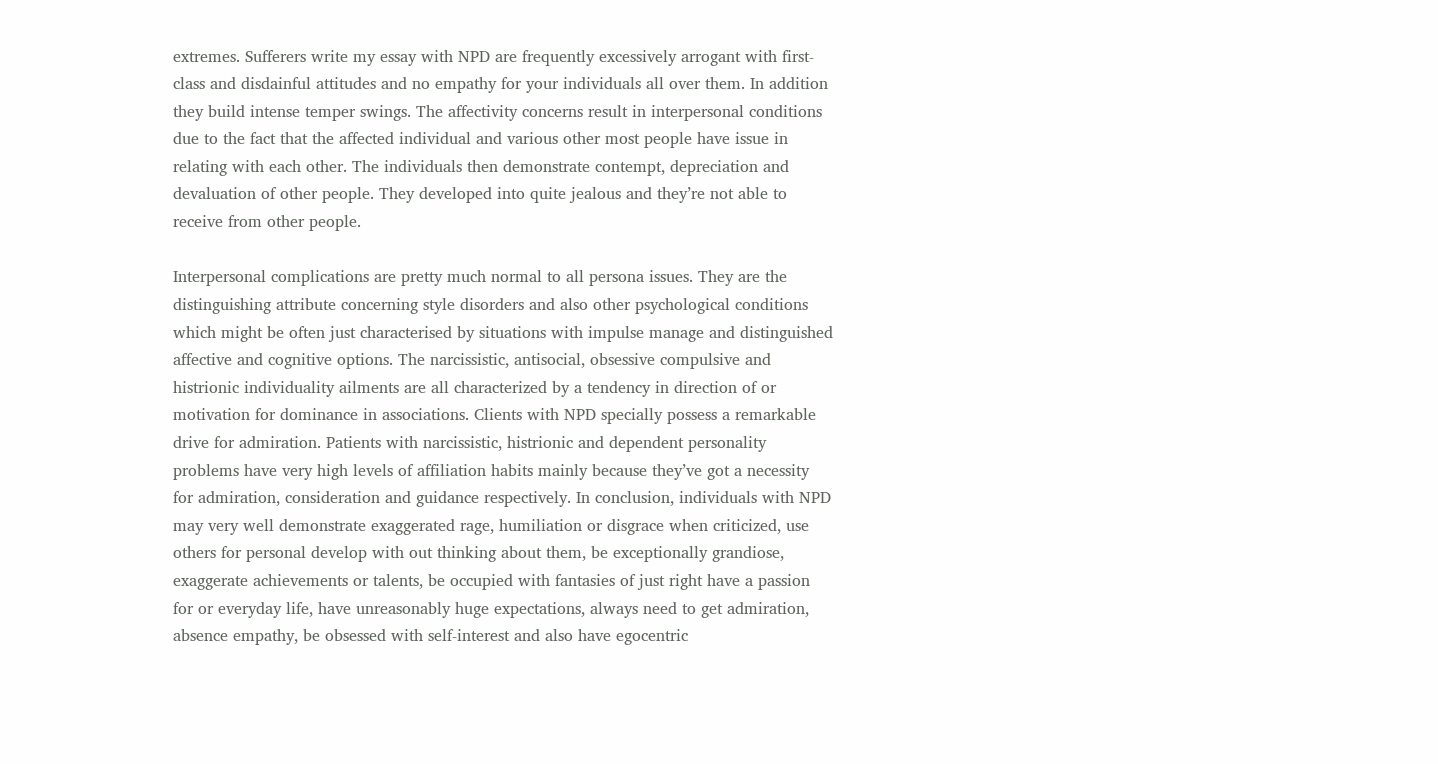extremes. Sufferers write my essay with NPD are frequently excessively arrogant with first-class and disdainful attitudes and no empathy for your individuals all over them. In addition they build intense temper swings. The affectivity concerns result in interpersonal conditions due to the fact that the affected individual and various other most people have issue in relating with each other. The individuals then demonstrate contempt, depreciation and devaluation of other people. They developed into quite jealous and they’re not able to receive from other people.

Interpersonal complications are pretty much normal to all persona issues. They are the distinguishing attribute concerning style disorders and also other psychological conditions which might be often just characterised by situations with impulse manage and distinguished affective and cognitive options. The narcissistic, antisocial, obsessive compulsive and histrionic individuality ailments are all characterized by a tendency in direction of or motivation for dominance in associations. Clients with NPD specially possess a remarkable drive for admiration. Patients with narcissistic, histrionic and dependent personality problems have very high levels of affiliation habits mainly because they’ve got a necessity for admiration, consideration and guidance respectively. In conclusion, individuals with NPD may very well demonstrate exaggerated rage, humiliation or disgrace when criticized, use others for personal develop with out thinking about them, be exceptionally grandiose, exaggerate achievements or talents, be occupied with fantasies of just right have a passion for or everyday life, have unreasonably huge expectations, always need to get admiration, absence empathy, be obsessed with self-interest and also have egocentric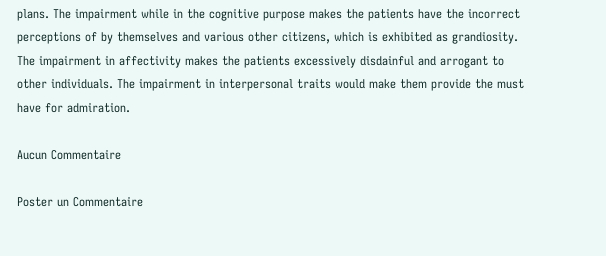plans. The impairment while in the cognitive purpose makes the patients have the incorrect perceptions of by themselves and various other citizens, which is exhibited as grandiosity. The impairment in affectivity makes the patients excessively disdainful and arrogant to other individuals. The impairment in interpersonal traits would make them provide the must have for admiration.

Aucun Commentaire

Poster un Commentaire